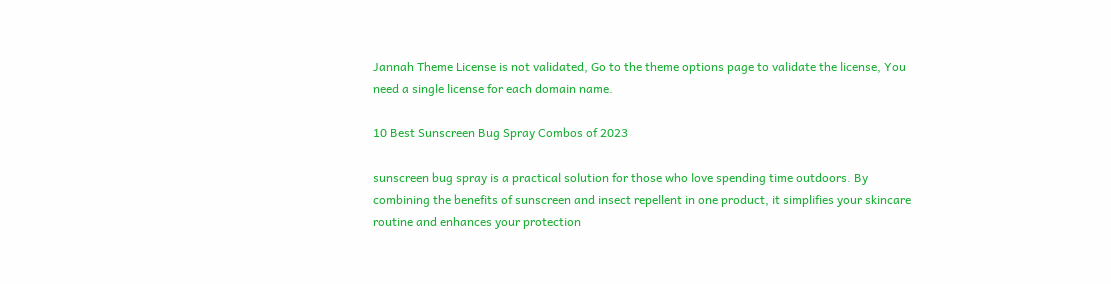Jannah Theme License is not validated, Go to the theme options page to validate the license, You need a single license for each domain name.

10 Best Sunscreen Bug Spray Combos of 2023

sunscreen bug spray is a practical solution for those who love spending time outdoors. By combining the benefits of sunscreen and insect repellent in one product, it simplifies your skincare routine and enhances your protection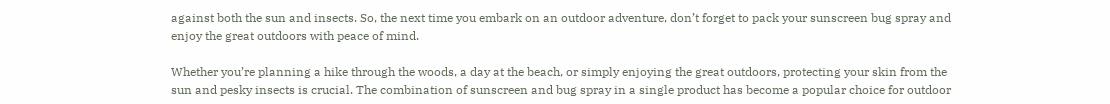against both the sun and insects. So, the next time you embark on an outdoor adventure, don’t forget to pack your sunscreen bug spray and enjoy the great outdoors with peace of mind.

Whether you’re planning a hike through the woods, a day at the beach, or simply enjoying the great outdoors, protecting your skin from the sun and pesky insects is crucial. The combination of sunscreen and bug spray in a single product has become a popular choice for outdoor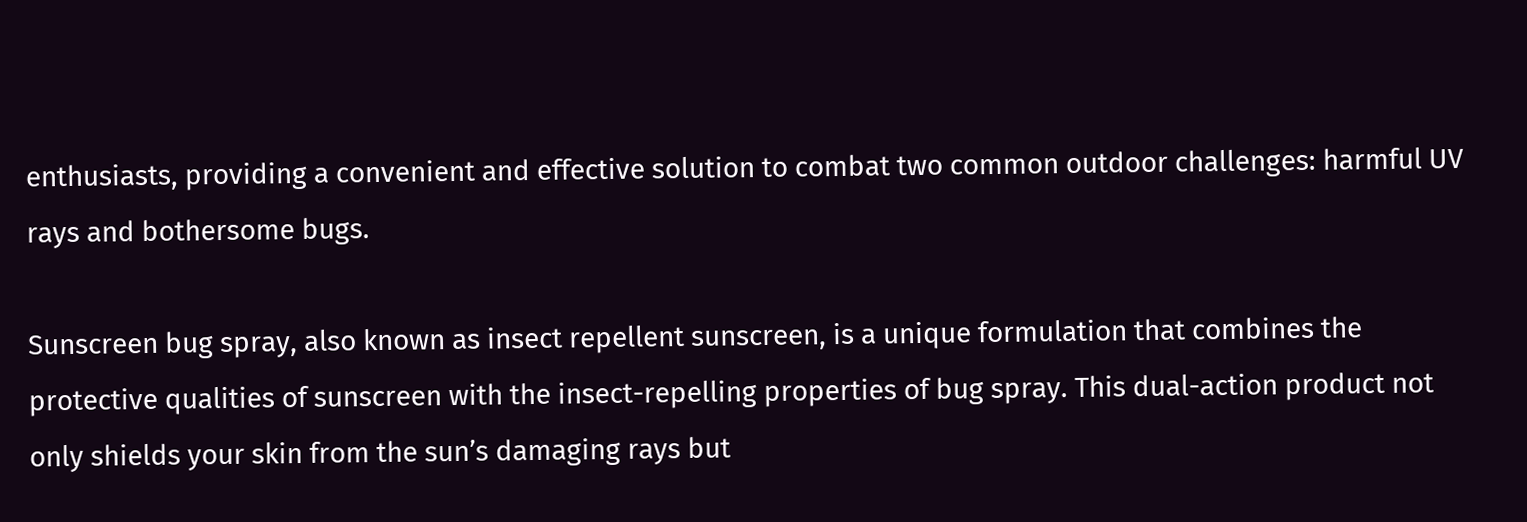enthusiasts, providing a convenient and effective solution to combat two common outdoor challenges: harmful UV rays and bothersome bugs.

Sunscreen bug spray, also known as insect repellent sunscreen, is a unique formulation that combines the protective qualities of sunscreen with the insect-repelling properties of bug spray. This dual-action product not only shields your skin from the sun’s damaging rays but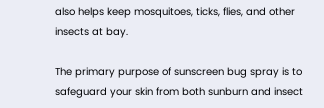also helps keep mosquitoes, ticks, flies, and other insects at bay.

The primary purpose of sunscreen bug spray is to safeguard your skin from both sunburn and insect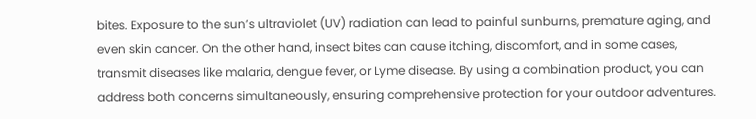bites. Exposure to the sun’s ultraviolet (UV) radiation can lead to painful sunburns, premature aging, and even skin cancer. On the other hand, insect bites can cause itching, discomfort, and in some cases, transmit diseases like malaria, dengue fever, or Lyme disease. By using a combination product, you can address both concerns simultaneously, ensuring comprehensive protection for your outdoor adventures.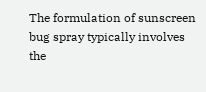The formulation of sunscreen bug spray typically involves the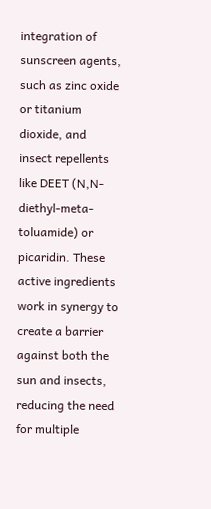integration of sunscreen agents, such as zinc oxide or titanium dioxide, and insect repellents like DEET (N,N-diethyl-meta-toluamide) or picaridin. These active ingredients work in synergy to create a barrier against both the sun and insects, reducing the need for multiple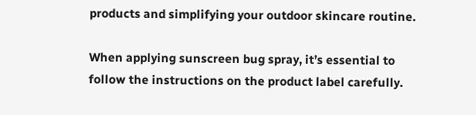products and simplifying your outdoor skincare routine.

When applying sunscreen bug spray, it’s essential to follow the instructions on the product label carefully.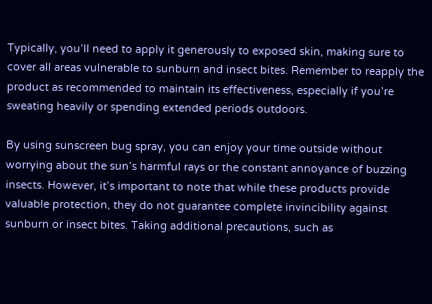Typically, you’ll need to apply it generously to exposed skin, making sure to cover all areas vulnerable to sunburn and insect bites. Remember to reapply the product as recommended to maintain its effectiveness, especially if you’re sweating heavily or spending extended periods outdoors.

By using sunscreen bug spray, you can enjoy your time outside without worrying about the sun’s harmful rays or the constant annoyance of buzzing insects. However, it’s important to note that while these products provide valuable protection, they do not guarantee complete invincibility against sunburn or insect bites. Taking additional precautions, such as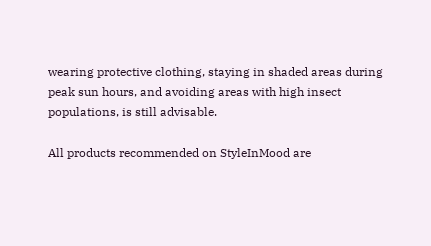wearing protective clothing, staying in shaded areas during peak sun hours, and avoiding areas with high insect populations, is still advisable.

All products recommended on StyleInMood are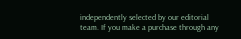independently selected by our editorial team. If you make a purchase through any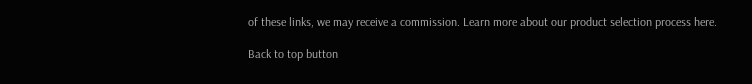of these links, we may receive a commission. Learn more about our product selection process here.

Back to top button